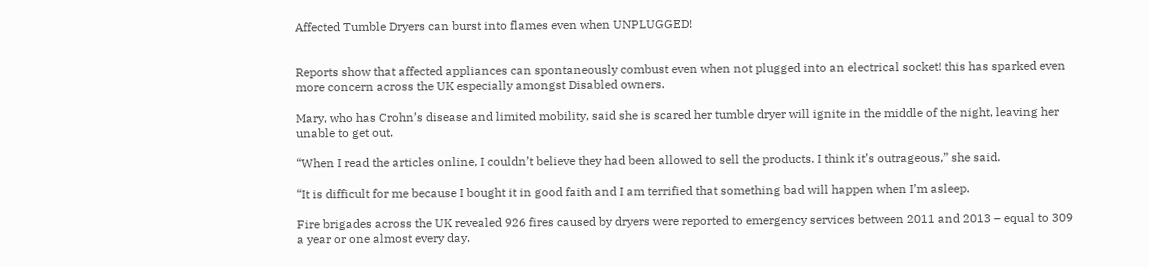Affected Tumble Dryers can burst into flames even when UNPLUGGED!


Reports show that affected appliances can spontaneously combust even when not plugged into an electrical socket! this has sparked even more concern across the UK especially amongst Disabled owners.

Mary, who has Crohn’s disease and limited mobility, said she is scared her tumble dryer will ignite in the middle of the night, leaving her unable to get out.

“When I read the articles online, I couldn’t believe they had been allowed to sell the products. I think it’s outrageous,” she said.

“It is difficult for me because I bought it in good faith and I am terrified that something bad will happen when I’m asleep.

Fire brigades across the UK revealed 926 fires caused by dryers were reported to emergency services between 2011 and 2013 – equal to 309 a year or one almost every day.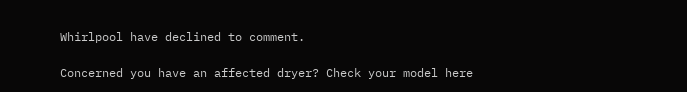Whirlpool have declined to comment.

Concerned you have an affected dryer? Check your model here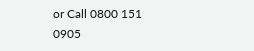or Call 0800 151 0905